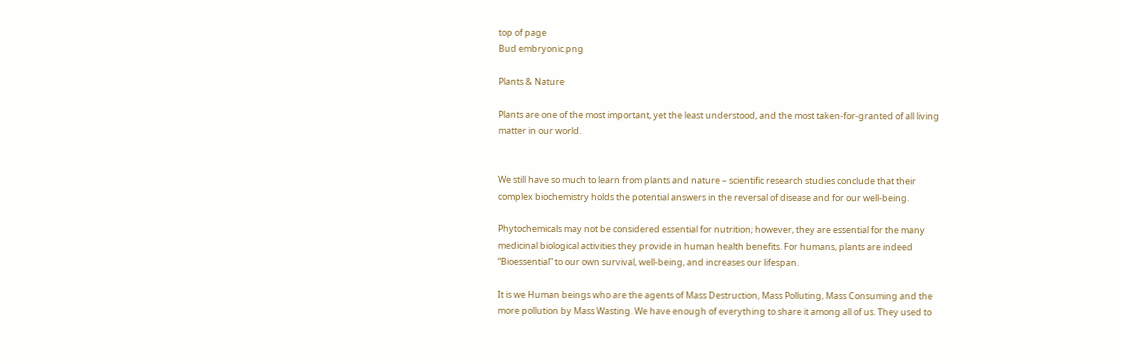top of page
Bud embryonic.png

Plants & Nature

Plants are one of the most important, yet the least understood, and the most taken-for-granted of all living matter in our world.


We still have so much to learn from plants and nature – scientific research studies conclude that their complex biochemistry holds the potential answers in the reversal of disease and for our well-being.

Phytochemicals may not be considered essential for nutrition; however, they are essential for the many medicinal biological activities they provide in human health benefits. For humans, plants are indeed “Bioessential” to our own survival, well-being, and increases our lifespan.

It is we Human beings who are the agents of Mass Destruction, Mass Polluting, Mass Consuming and the more pollution by Mass Wasting. We have enough of everything to share it among all of us. They used to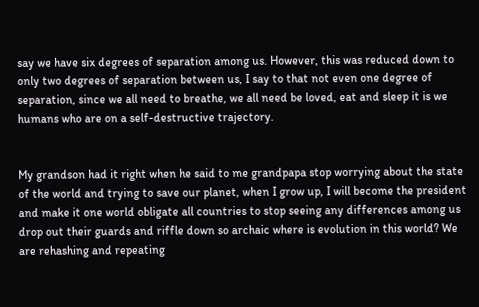say we have six degrees of separation among us. However, this was reduced down to only two degrees of separation between us, I say to that not even one degree of separation, since we all need to breathe, we all need be loved, eat and sleep it is we humans who are on a self-destructive trajectory.


My grandson had it right when he said to me grandpapa stop worrying about the state of the world and trying to save our planet, when I grow up, I will become the president and make it one world obligate all countries to stop seeing any differences among us drop out their guards and riffle down so archaic where is evolution in this world? We are rehashing and repeating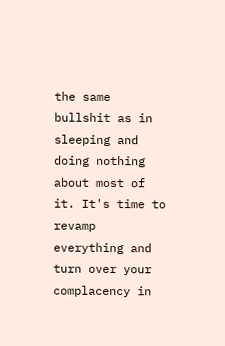the same bullshit as in sleeping and doing nothing about most of it. It's time to revamp everything and turn over your complacency in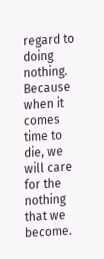regard to doing nothing. Because when it comes time to die, we will care for the nothing that we become.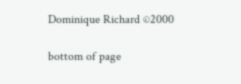Dominique Richard ©2000

bottom of page